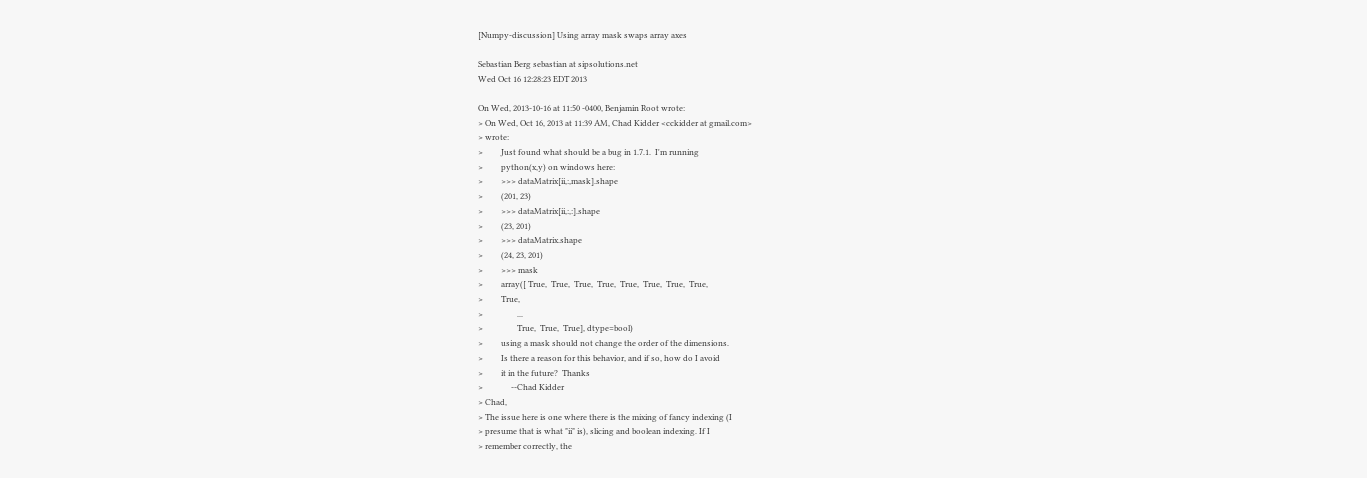[Numpy-discussion] Using array mask swaps array axes

Sebastian Berg sebastian at sipsolutions.net
Wed Oct 16 12:28:23 EDT 2013

On Wed, 2013-10-16 at 11:50 -0400, Benjamin Root wrote:
> On Wed, Oct 16, 2013 at 11:39 AM, Chad Kidder <cckidder at gmail.com>
> wrote:
>         Just found what should be a bug in 1.7.1.  I'm running
>         python(x,y) on windows here:
>         >>> dataMatrix[ii,:,mask].shape
>         (201, 23)
>         >>> dataMatrix[ii,:,:].shape
>         (23, 201)
>         >>> dataMatrix.shape
>         (24, 23, 201)
>         >>> mask
>         array([ True,  True,  True,  True,  True,  True,  True,  True,
>         True,
>                 ...
>                 True,  True,  True], dtype=bool)
>         using a mask should not change the order of the dimensions.
>         Is there a reason for this behavior, and if so, how do I avoid
>         it in the future?  Thanks
>              --Chad Kidder
> Chad,
> The issue here is one where there is the mixing of fancy indexing (I
> presume that is what "ii" is), slicing and boolean indexing. If I
> remember correctly, the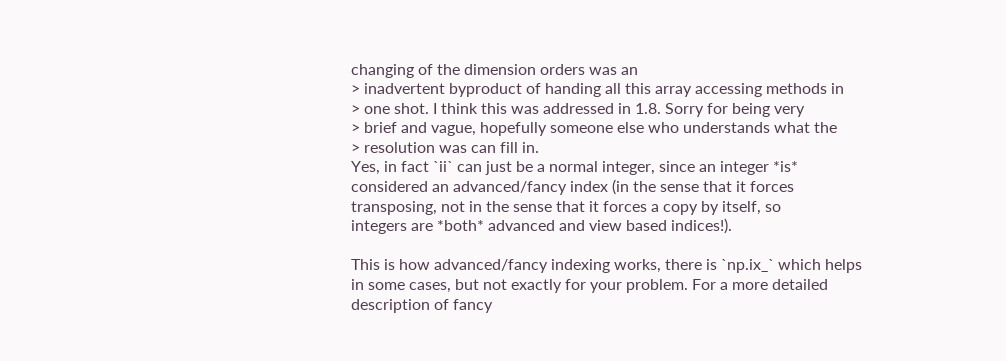changing of the dimension orders was an
> inadvertent byproduct of handing all this array accessing methods in
> one shot. I think this was addressed in 1.8. Sorry for being very
> brief and vague, hopefully someone else who understands what the
> resolution was can fill in.
Yes, in fact `ii` can just be a normal integer, since an integer *is*
considered an advanced/fancy index (in the sense that it forces
transposing, not in the sense that it forces a copy by itself, so
integers are *both* advanced and view based indices!).

This is how advanced/fancy indexing works, there is `np.ix_` which helps
in some cases, but not exactly for your problem. For a more detailed
description of fancy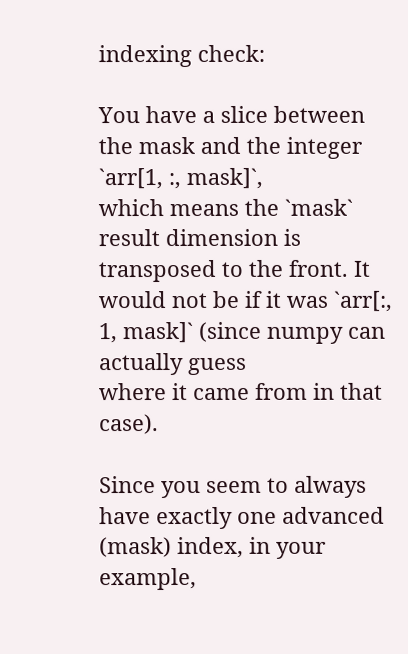indexing check:

You have a slice between the mask and the integer `arr[1, :, mask]`,
which means the `mask` result dimension is transposed to the front. It
would not be if it was `arr[:, 1, mask]` (since numpy can actually guess
where it came from in that case).

Since you seem to always have exactly one advanced (mask) index, in your
example,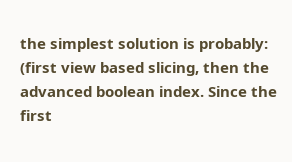the simplest solution is probably:
(first view based slicing, then the advanced boolean index. Since the
first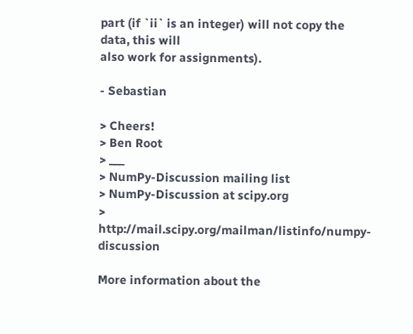part (if `ii` is an integer) will not copy the data, this will
also work for assignments).

- Sebastian

> Cheers!
> Ben Root
> ___
> NumPy-Discussion mailing list
> NumPy-Discussion at scipy.org
> http://mail.scipy.org/mailman/listinfo/numpy-discussion

More information about the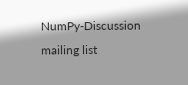NumPy-Discussion mailing list